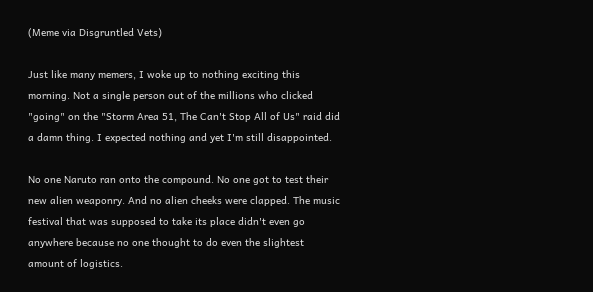(Meme via Disgruntled Vets)

Just like many memers, I woke up to nothing exciting this morning. Not a single person out of the millions who clicked "going" on the "Storm Area 51, The Can't Stop All of Us" raid did a damn thing. I expected nothing and yet I'm still disappointed.

No one Naruto ran onto the compound. No one got to test their new alien weaponry. And no alien cheeks were clapped. The music festival that was supposed to take its place didn't even go anywhere because no one thought to do even the slightest amount of logistics.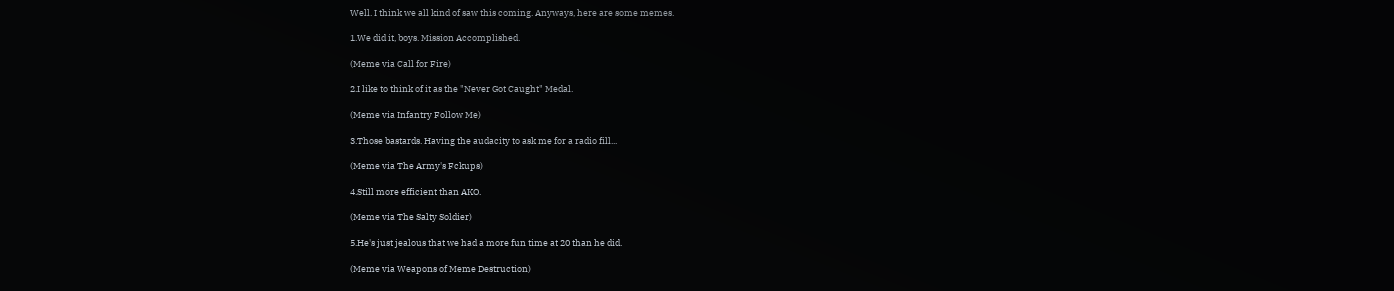Well. I think we all kind of saw this coming. Anyways, here are some memes.

1.We did it, boys. Mission Accomplished.

(Meme via Call for Fire)

2.I like to think of it as the "Never Got Caught" Medal.

(Meme via Infantry Follow Me)

3.Those bastards. Having the audacity to ask me for a radio fill...

(Meme via The Army's Fckups)

4.Still more efficient than AKO.

(Meme via The Salty Soldier)

5.He's just jealous that we had a more fun time at 20 than he did.

(Meme via Weapons of Meme Destruction)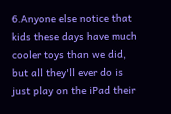6.Anyone else notice that kids these days have much cooler toys than we did, but all they'll ever do is just play on the iPad their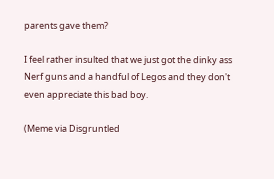parents gave them?

I feel rather insulted that we just got the dinky ass Nerf guns and a handful of Legos and they don't even appreciate this bad boy.

(Meme via Disgruntled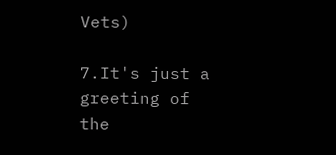Vets)

7.It's just a greeting of the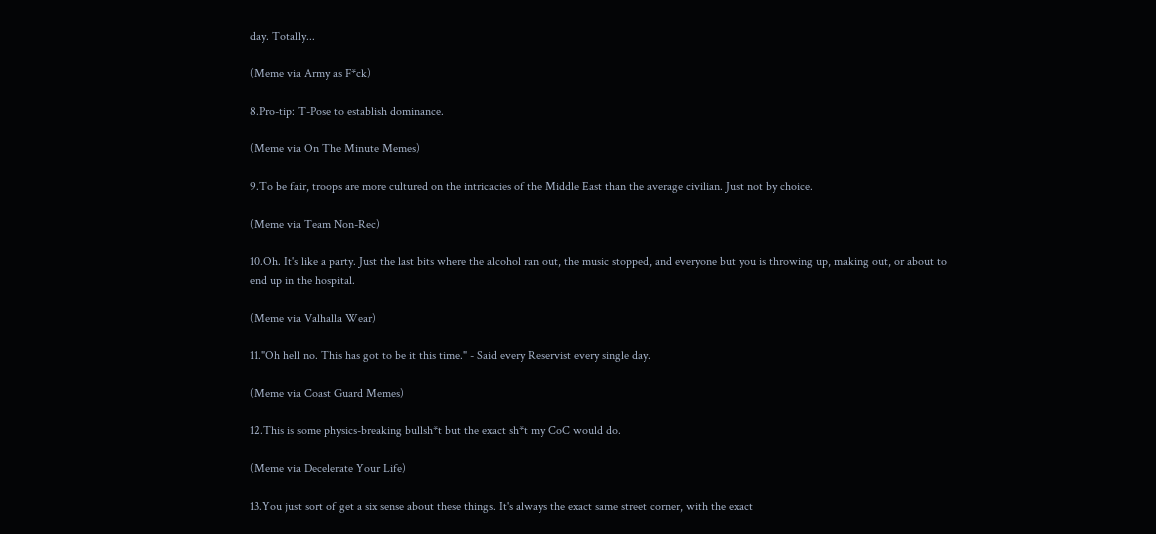day. Totally...

(Meme via Army as F*ck)

8.Pro-tip: T-Pose to establish dominance.

(Meme via On The Minute Memes)

9.To be fair, troops are more cultured on the intricacies of the Middle East than the average civilian. Just not by choice.

(Meme via Team Non-Rec)

10.Oh. It's like a party. Just the last bits where the alcohol ran out, the music stopped, and everyone but you is throwing up, making out, or about to end up in the hospital.

(Meme via Valhalla Wear)

11."Oh hell no. This has got to be it this time." - Said every Reservist every single day.

(Meme via Coast Guard Memes)

12.This is some physics-breaking bullsh*t but the exact sh*t my CoC would do.

(Meme via Decelerate Your Life)

13.You just sort of get a six sense about these things. It's always the exact same street corner, with the exact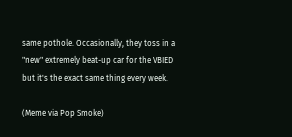same pothole. Occasionally, they toss in a "new" extremely beat-up car for the VBIED but it's the exact same thing every week.

(Meme via Pop Smoke)